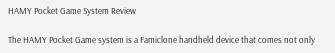HAMY Pocket Game System Review

The HAMY Pocket Game system is a Famiclone handheld device that comes not only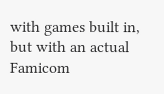with games built in, but with an actual Famicom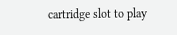cartridge slot to play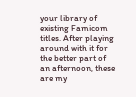your library of existing Famicom titles. After playing around with it for the better part of an afternoon, these are my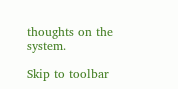thoughts on the system.

Skip to toolbar